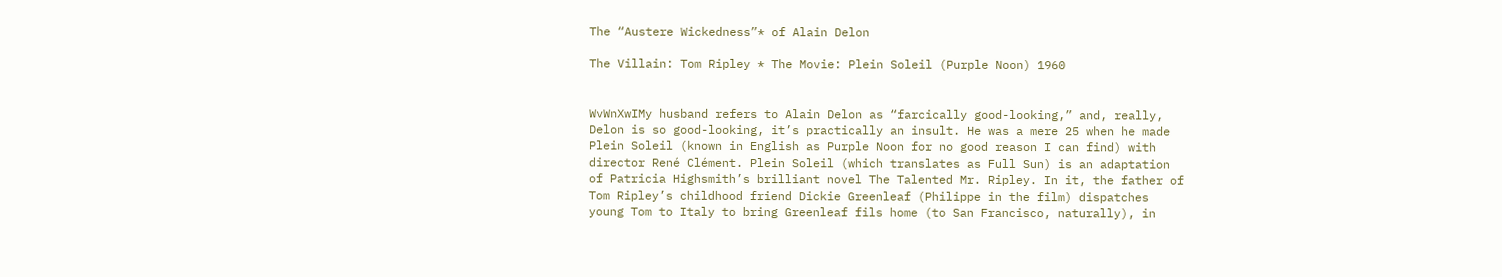The “Austere Wickedness”* of Alain Delon

The Villain: Tom Ripley * The Movie: Plein Soleil (Purple Noon) 1960


WvWnXwIMy husband refers to Alain Delon as “farcically good-looking,” and, really, Delon is so good-looking, it’s practically an insult. He was a mere 25 when he made Plein Soleil (known in English as Purple Noon for no good reason I can find) with director René Clément. Plein Soleil (which translates as Full Sun) is an adaptation of Patricia Highsmith’s brilliant novel The Talented Mr. Ripley. In it, the father of Tom Ripley’s childhood friend Dickie Greenleaf (Philippe in the film) dispatches young Tom to Italy to bring Greenleaf fils home (to San Francisco, naturally), in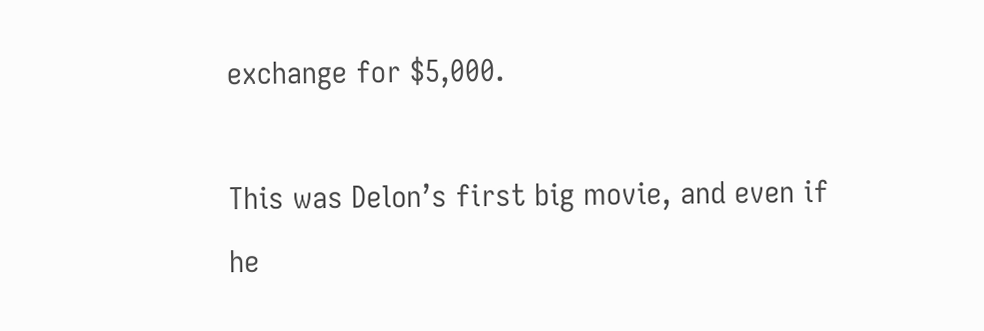exchange for $5,000.

This was Delon’s first big movie, and even if he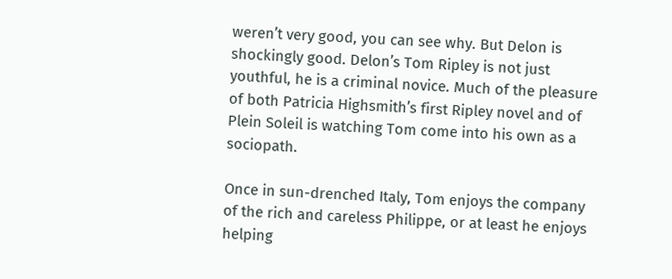weren’t very good, you can see why. But Delon is shockingly good. Delon’s Tom Ripley is not just youthful, he is a criminal novice. Much of the pleasure of both Patricia Highsmith’s first Ripley novel and of Plein Soleil is watching Tom come into his own as a sociopath.

Once in sun-drenched Italy, Tom enjoys the company of the rich and careless Philippe, or at least he enjoys helping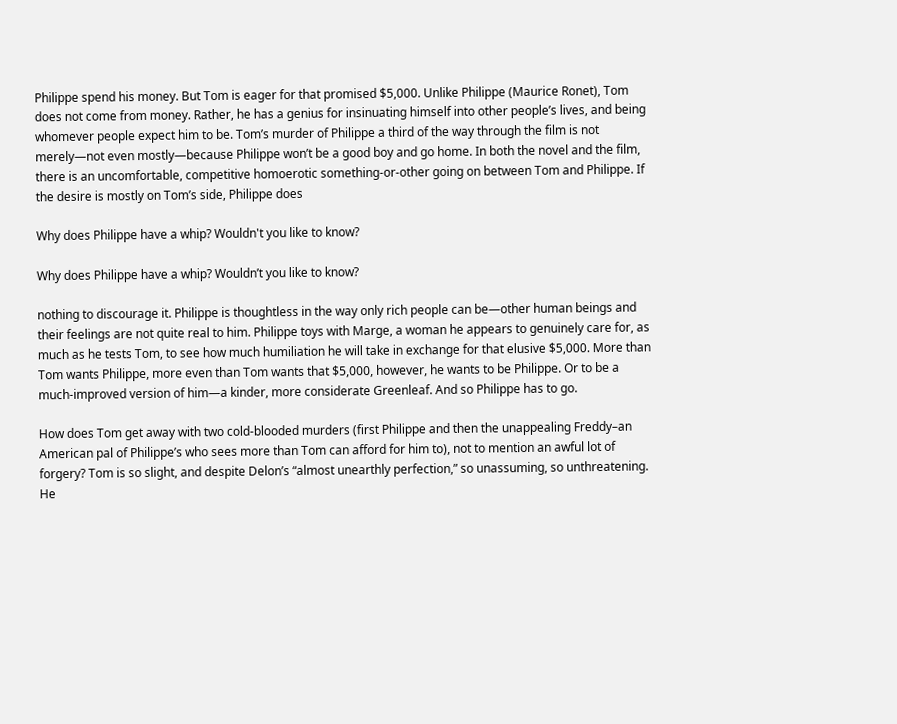Philippe spend his money. But Tom is eager for that promised $5,000. Unlike Philippe (Maurice Ronet), Tom does not come from money. Rather, he has a genius for insinuating himself into other people’s lives, and being whomever people expect him to be. Tom’s murder of Philippe a third of the way through the film is not merely—not even mostly—because Philippe won’t be a good boy and go home. In both the novel and the film, there is an uncomfortable, competitive homoerotic something-or-other going on between Tom and Philippe. If the desire is mostly on Tom’s side, Philippe does

Why does Philippe have a whip? Wouldn't you like to know?

Why does Philippe have a whip? Wouldn’t you like to know?

nothing to discourage it. Philippe is thoughtless in the way only rich people can be—other human beings and their feelings are not quite real to him. Philippe toys with Marge, a woman he appears to genuinely care for, as much as he tests Tom, to see how much humiliation he will take in exchange for that elusive $5,000. More than Tom wants Philippe, more even than Tom wants that $5,000, however, he wants to be Philippe. Or to be a much-improved version of him—a kinder, more considerate Greenleaf. And so Philippe has to go.

How does Tom get away with two cold-blooded murders (first Philippe and then the unappealing Freddy–an American pal of Philippe’s who sees more than Tom can afford for him to), not to mention an awful lot of forgery? Tom is so slight, and despite Delon’s “almost unearthly perfection,” so unassuming, so unthreatening. He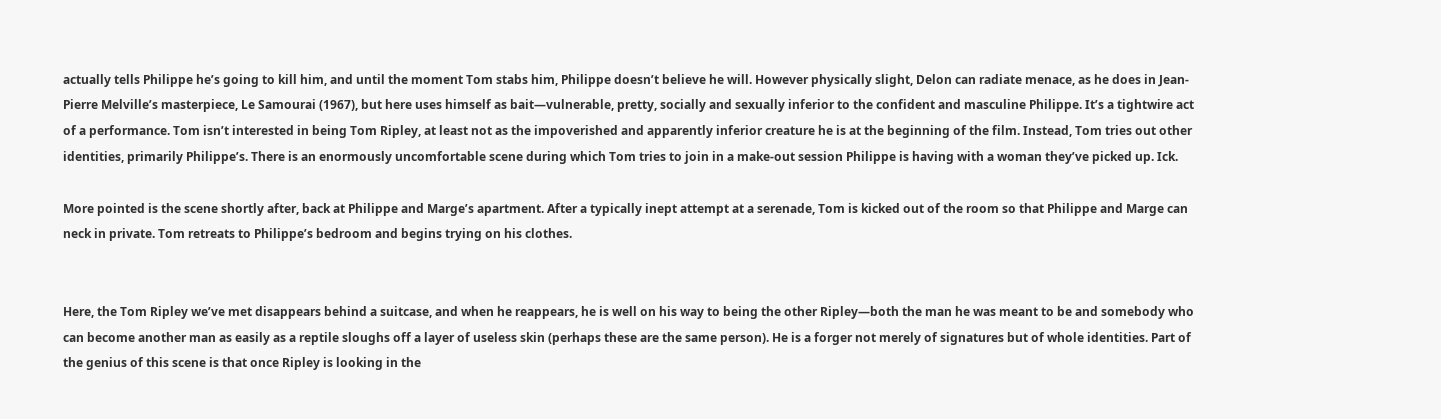actually tells Philippe he’s going to kill him, and until the moment Tom stabs him, Philippe doesn’t believe he will. However physically slight, Delon can radiate menace, as he does in Jean-Pierre Melville’s masterpiece, Le Samourai (1967), but here uses himself as bait—vulnerable, pretty, socially and sexually inferior to the confident and masculine Philippe. It’s a tightwire act of a performance. Tom isn’t interested in being Tom Ripley, at least not as the impoverished and apparently inferior creature he is at the beginning of the film. Instead, Tom tries out other identities, primarily Philippe’s. There is an enormously uncomfortable scene during which Tom tries to join in a make-out session Philippe is having with a woman they’ve picked up. Ick.

More pointed is the scene shortly after, back at Philippe and Marge’s apartment. After a typically inept attempt at a serenade, Tom is kicked out of the room so that Philippe and Marge can neck in private. Tom retreats to Philippe’s bedroom and begins trying on his clothes.


Here, the Tom Ripley we’ve met disappears behind a suitcase, and when he reappears, he is well on his way to being the other Ripley—both the man he was meant to be and somebody who can become another man as easily as a reptile sloughs off a layer of useless skin (perhaps these are the same person). He is a forger not merely of signatures but of whole identities. Part of the genius of this scene is that once Ripley is looking in the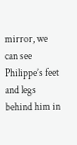mirror, we can see Philippe’s feet and legs behind him in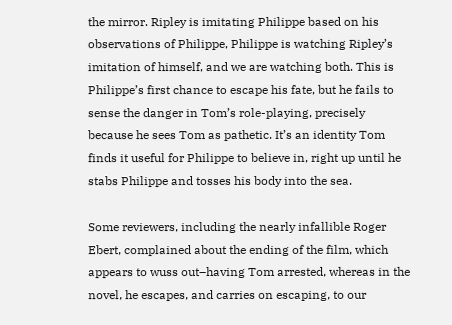the mirror. Ripley is imitating Philippe based on his observations of Philippe, Philippe is watching Ripley’s imitation of himself, and we are watching both. This is Philippe’s first chance to escape his fate, but he fails to sense the danger in Tom’s role-playing, precisely because he sees Tom as pathetic. It’s an identity Tom finds it useful for Philippe to believe in, right up until he stabs Philippe and tosses his body into the sea.

Some reviewers, including the nearly infallible Roger Ebert, complained about the ending of the film, which appears to wuss out–having Tom arrested, whereas in the novel, he escapes, and carries on escaping, to our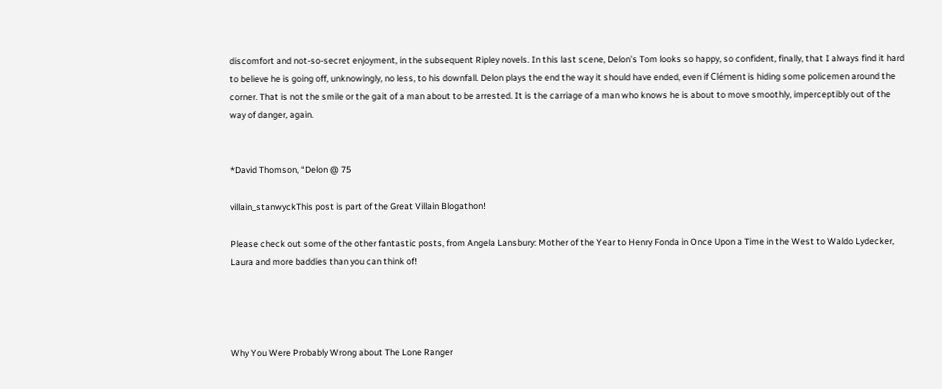discomfort and not-so-secret enjoyment, in the subsequent Ripley novels. In this last scene, Delon’s Tom looks so happy, so confident, finally, that I always find it hard to believe he is going off, unknowingly, no less, to his downfall. Delon plays the end the way it should have ended, even if Clément is hiding some policemen around the corner. That is not the smile or the gait of a man about to be arrested. It is the carriage of a man who knows he is about to move smoothly, imperceptibly out of the way of danger, again.


*David Thomson, “Delon @ 75

villain_stanwyckThis post is part of the Great Villain Blogathon!

Please check out some of the other fantastic posts, from Angela Lansbury: Mother of the Year to Henry Fonda in Once Upon a Time in the West to Waldo Lydecker, Laura and more baddies than you can think of!




Why You Were Probably Wrong about The Lone Ranger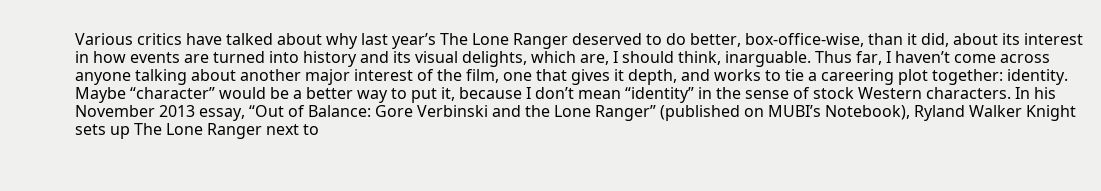Various critics have talked about why last year’s The Lone Ranger deserved to do better, box-office-wise, than it did, about its interest in how events are turned into history and its visual delights, which are, I should think, inarguable. Thus far, I haven’t come across anyone talking about another major interest of the film, one that gives it depth, and works to tie a careering plot together: identity. Maybe “character” would be a better way to put it, because I don’t mean “identity” in the sense of stock Western characters. In his November 2013 essay, “Out of Balance: Gore Verbinski and the Lone Ranger” (published on MUBI’s Notebook), Ryland Walker Knight sets up The Lone Ranger next to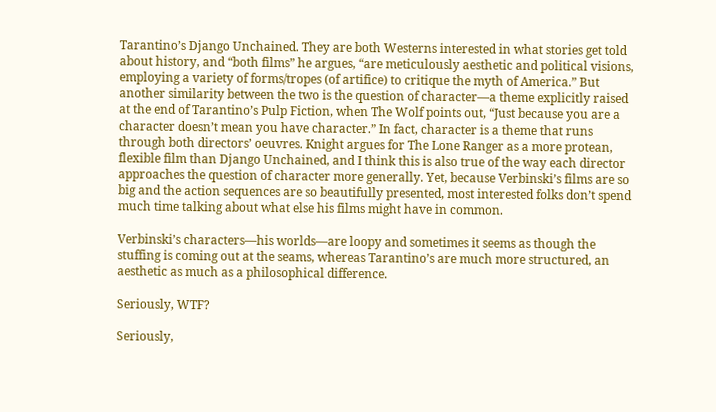Tarantino’s Django Unchained. They are both Westerns interested in what stories get told about history, and “both films” he argues, “are meticulously aesthetic and political visions, employing a variety of forms/tropes (of artifice) to critique the myth of America.” But another similarity between the two is the question of character—a theme explicitly raised at the end of Tarantino’s Pulp Fiction, when The Wolf points out, “Just because you are a character doesn’t mean you have character.” In fact, character is a theme that runs through both directors’ oeuvres. Knight argues for The Lone Ranger as a more protean, flexible film than Django Unchained, and I think this is also true of the way each director approaches the question of character more generally. Yet, because Verbinski’s films are so big and the action sequences are so beautifully presented, most interested folks don’t spend much time talking about what else his films might have in common.

Verbinski’s characters—his worlds—are loopy and sometimes it seems as though the stuffing is coming out at the seams, whereas Tarantino’s are much more structured, an aesthetic as much as a philosophical difference.

Seriously, WTF?

Seriously,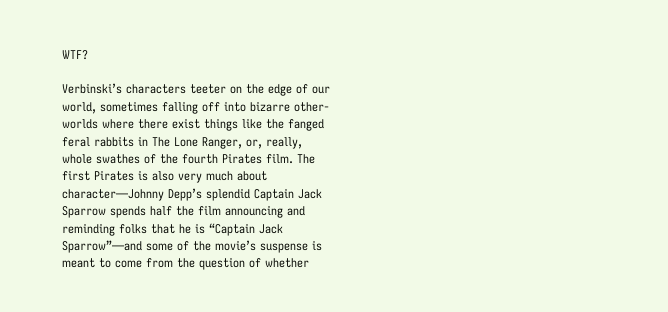WTF?

Verbinski’s characters teeter on the edge of our world, sometimes falling off into bizarre other-worlds where there exist things like the fanged feral rabbits in The Lone Ranger, or, really, whole swathes of the fourth Pirates film. The first Pirates is also very much about character—Johnny Depp’s splendid Captain Jack Sparrow spends half the film announcing and reminding folks that he is “Captain Jack Sparrow”—and some of the movie’s suspense is meant to come from the question of whether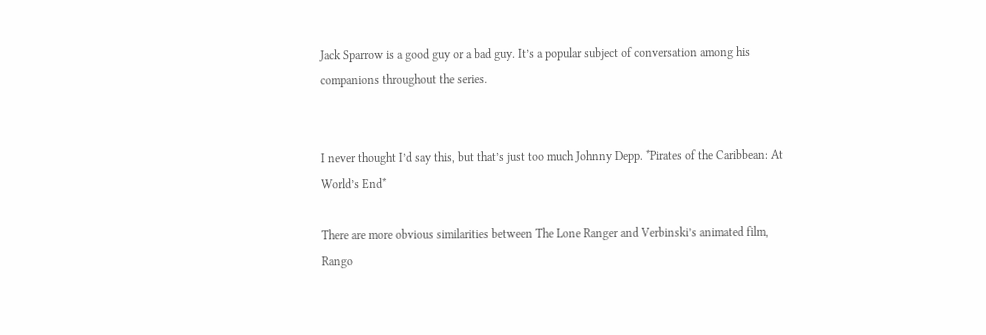Jack Sparrow is a good guy or a bad guy. It’s a popular subject of conversation among his companions throughout the series.


I never thought I’d say this, but that’s just too much Johnny Depp. *Pirates of the Caribbean: At World’s End*

There are more obvious similarities between The Lone Ranger and Verbinski’s animated film, Rango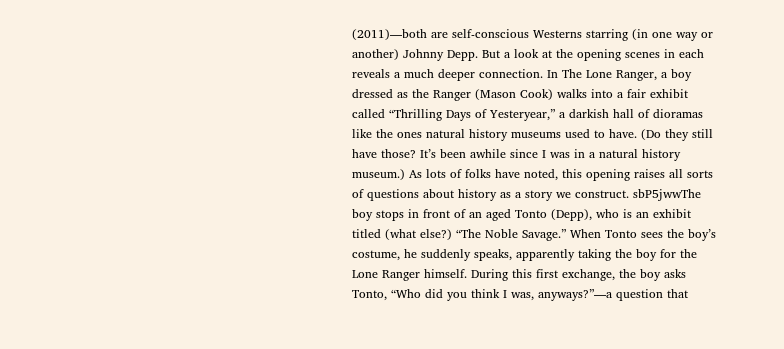(2011)—both are self-conscious Westerns starring (in one way or another) Johnny Depp. But a look at the opening scenes in each reveals a much deeper connection. In The Lone Ranger, a boy dressed as the Ranger (Mason Cook) walks into a fair exhibit called “Thrilling Days of Yesteryear,” a darkish hall of dioramas like the ones natural history museums used to have. (Do they still have those? It’s been awhile since I was in a natural history museum.) As lots of folks have noted, this opening raises all sorts of questions about history as a story we construct. sbP5jwwThe boy stops in front of an aged Tonto (Depp), who is an exhibit titled (what else?) “The Noble Savage.” When Tonto sees the boy’s costume, he suddenly speaks, apparently taking the boy for the Lone Ranger himself. During this first exchange, the boy asks Tonto, “Who did you think I was, anyways?”—a question that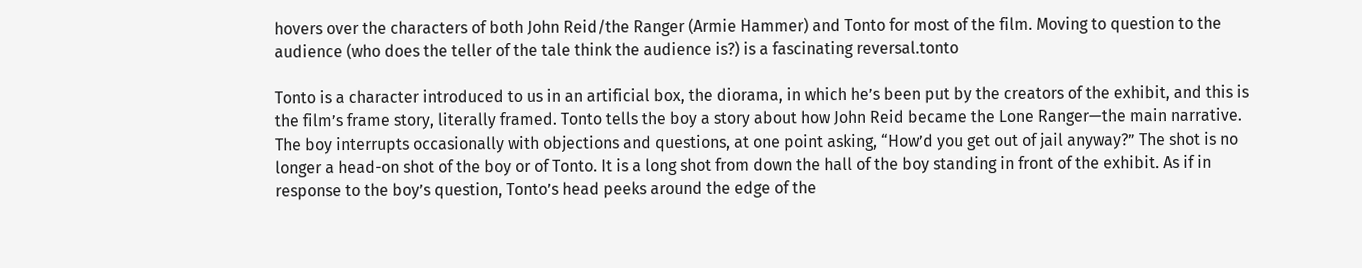hovers over the characters of both John Reid/the Ranger (Armie Hammer) and Tonto for most of the film. Moving to question to the audience (who does the teller of the tale think the audience is?) is a fascinating reversal.tonto

Tonto is a character introduced to us in an artificial box, the diorama, in which he’s been put by the creators of the exhibit, and this is the film’s frame story, literally framed. Tonto tells the boy a story about how John Reid became the Lone Ranger—the main narrative. The boy interrupts occasionally with objections and questions, at one point asking, “How’d you get out of jail anyway?” The shot is no longer a head-on shot of the boy or of Tonto. It is a long shot from down the hall of the boy standing in front of the exhibit. As if in response to the boy’s question, Tonto’s head peeks around the edge of the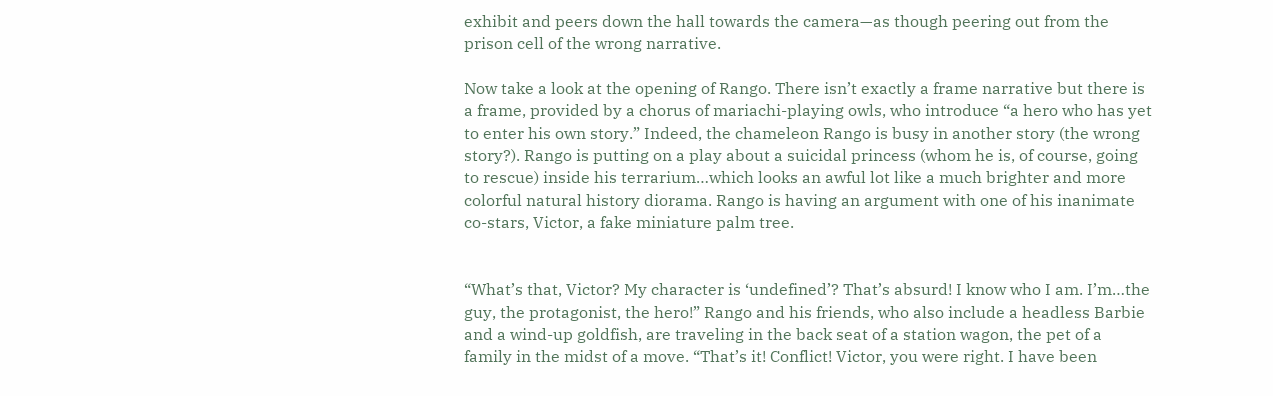exhibit and peers down the hall towards the camera—as though peering out from the prison cell of the wrong narrative.

Now take a look at the opening of Rango. There isn’t exactly a frame narrative but there is a frame, provided by a chorus of mariachi-playing owls, who introduce “a hero who has yet to enter his own story.” Indeed, the chameleon Rango is busy in another story (the wrong story?). Rango is putting on a play about a suicidal princess (whom he is, of course, going to rescue) inside his terrarium…which looks an awful lot like a much brighter and more colorful natural history diorama. Rango is having an argument with one of his inanimate co-stars, Victor, a fake miniature palm tree.


“What’s that, Victor? My character is ‘undefined’? That’s absurd! I know who I am. I’m…the guy, the protagonist, the hero!” Rango and his friends, who also include a headless Barbie and a wind-up goldfish, are traveling in the back seat of a station wagon, the pet of a family in the midst of a move. “That’s it! Conflict! Victor, you were right. I have been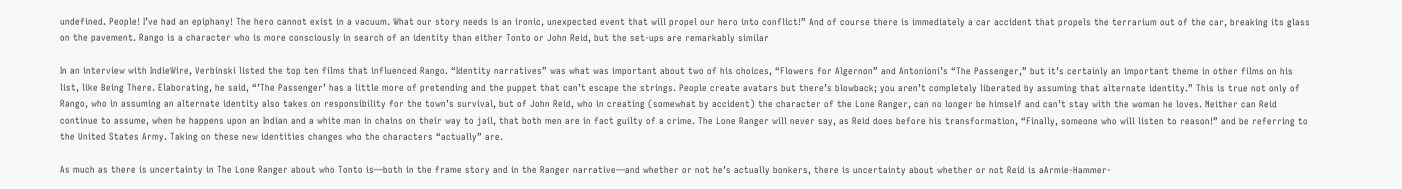undefined. People! I’ve had an epiphany! The hero cannot exist in a vacuum. What our story needs is an ironic, unexpected event that will propel our hero into conflict!” And of course there is immediately a car accident that propels the terrarium out of the car, breaking its glass on the pavement. Rango is a character who is more consciously in search of an identity than either Tonto or John Reid, but the set-ups are remarkably similar

In an interview with IndieWire, Verbinski listed the top ten films that influenced Rango. “Identity narratives” was what was important about two of his choices, “Flowers for Algernon” and Antonioni’s “The Passenger,” but it’s certainly an important theme in other films on his list, like Being There. Elaborating, he said, “’The Passenger’ has a little more of pretending and the puppet that can’t escape the strings. People create avatars but there’s blowback; you aren’t completely liberated by assuming that alternate identity.” This is true not only of Rango, who in assuming an alternate identity also takes on responsibility for the town’s survival, but of John Reid, who in creating (somewhat by accident) the character of the Lone Ranger, can no longer be himself and can’t stay with the woman he loves. Neither can Reid continue to assume, when he happens upon an Indian and a white man in chains on their way to jail, that both men are in fact guilty of a crime. The Lone Ranger will never say, as Reid does before his transformation, “Finally, someone who will listen to reason!” and be referring to the United States Army. Taking on these new identities changes who the characters “actually” are.

As much as there is uncertainty in The Lone Ranger about who Tonto is—both in the frame story and in the Ranger narrative—and whether or not he’s actually bonkers, there is uncertainty about whether or not Reid is aArmie-Hammer-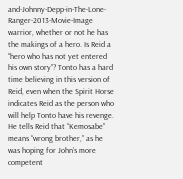and-Johnny-Depp-in-The-Lone-Ranger-2013-Movie-Image warrior, whether or not he has the makings of a hero. Is Reid a “hero who has not yet entered his own story”? Tonto has a hard time believing in this version of Reid, even when the Spirit Horse indicates Reid as the person who will help Tonto have his revenge. He tells Reid that “Kemosabe” means “wrong brother,” as he was hoping for John’s more competent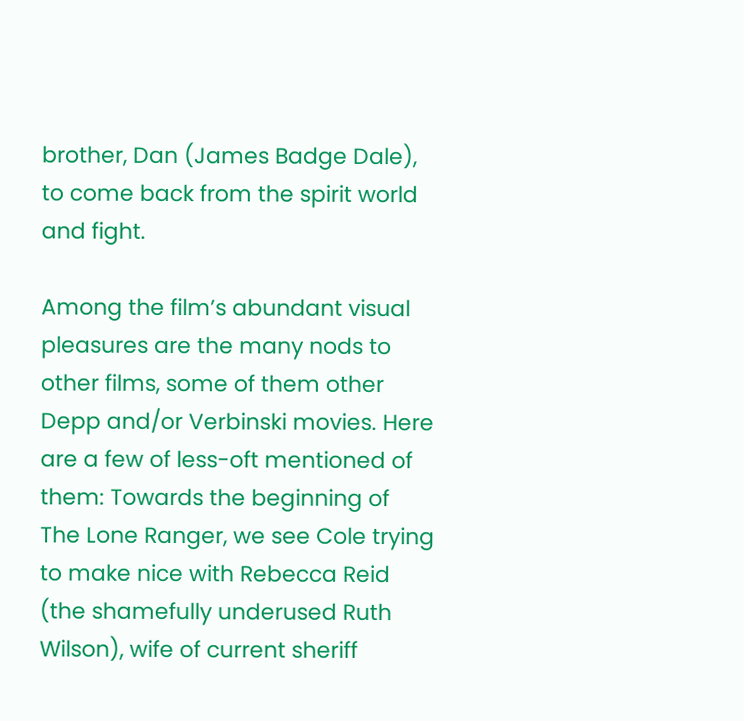brother, Dan (James Badge Dale), to come back from the spirit world and fight.

Among the film’s abundant visual pleasures are the many nods to other films, some of them other Depp and/or Verbinski movies. Here are a few of less-oft mentioned of them: Towards the beginning of The Lone Ranger, we see Cole trying to make nice with Rebecca Reid (the shamefully underused Ruth Wilson), wife of current sheriff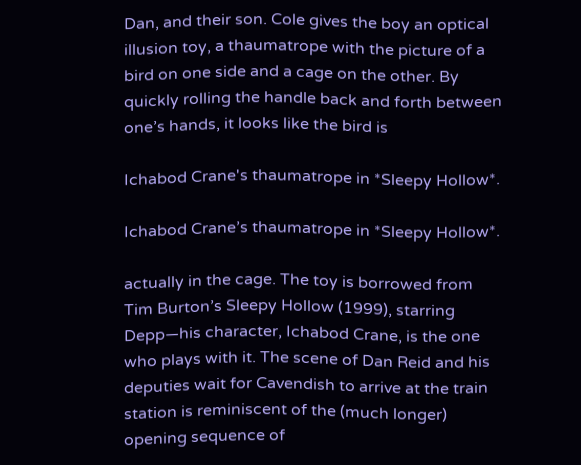Dan, and their son. Cole gives the boy an optical illusion toy, a thaumatrope with the picture of a bird on one side and a cage on the other. By quickly rolling the handle back and forth between one’s hands, it looks like the bird is

Ichabod Crane's thaumatrope in *Sleepy Hollow*.

Ichabod Crane’s thaumatrope in *Sleepy Hollow*.

actually in the cage. The toy is borrowed from Tim Burton’s Sleepy Hollow (1999), starring Depp—his character, Ichabod Crane, is the one who plays with it. The scene of Dan Reid and his deputies wait for Cavendish to arrive at the train station is reminiscent of the (much longer) opening sequence of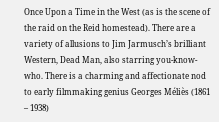Once Upon a Time in the West (as is the scene of the raid on the Reid homestead). There are a variety of allusions to Jim Jarmusch’s brilliant Western, Dead Man, also starring you-know-who. There is a charming and affectionate nod to early filmmaking genius Georges Méliès (1861 – 1938)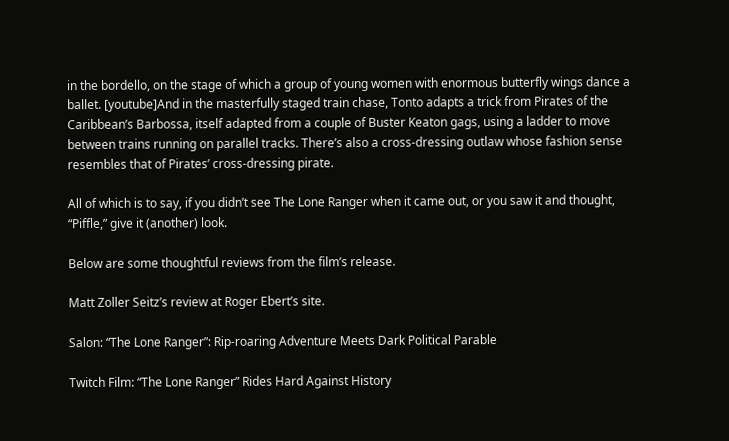in the bordello, on the stage of which a group of young women with enormous butterfly wings dance a ballet. [youtube]And in the masterfully staged train chase, Tonto adapts a trick from Pirates of the Caribbean’s Barbossa, itself adapted from a couple of Buster Keaton gags, using a ladder to move between trains running on parallel tracks. There’s also a cross-dressing outlaw whose fashion sense resembles that of Pirates’ cross-dressing pirate.

All of which is to say, if you didn’t see The Lone Ranger when it came out, or you saw it and thought, “Piffle,” give it (another) look.

Below are some thoughtful reviews from the film’s release.

Matt Zoller Seitz’s review at Roger Ebert’s site.

Salon: “The Lone Ranger”: Rip-roaring Adventure Meets Dark Political Parable

Twitch Film: “The Lone Ranger” Rides Hard Against History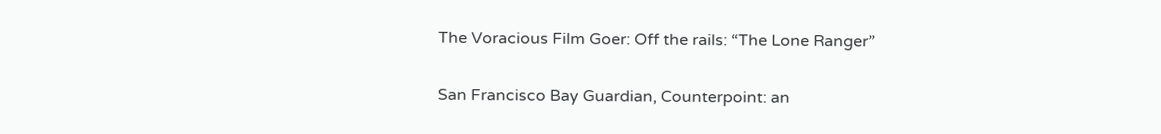The Voracious Film Goer: Off the rails: “The Lone Ranger”

San Francisco Bay Guardian, Counterpoint: an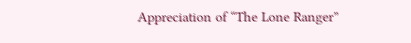Appreciation of “The Lone Ranger”